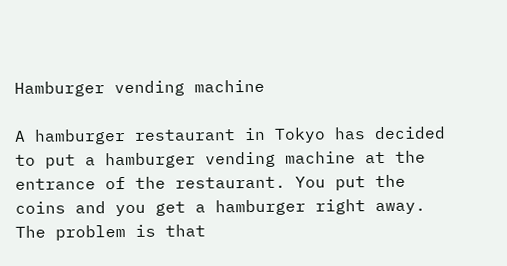Hamburger vending machine

A hamburger restaurant in Tokyo has decided to put a hamburger vending machine at the entrance of the restaurant. You put the coins and you get a hamburger right away. The problem is that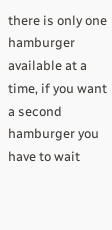there is only one hamburger available at a time, if you want a second hamburger you have to wait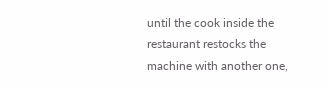until the cook inside the restaurant restocks the machine with another one,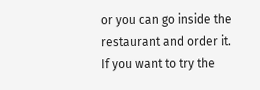or you can go inside the restaurant and order it. If you want to try the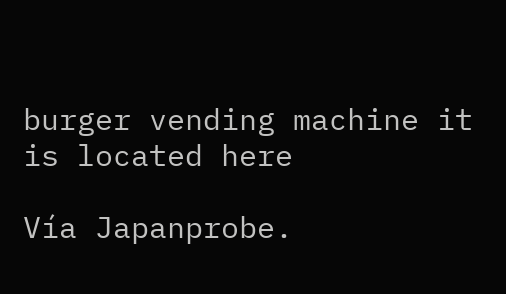burger vending machine it is located here

Vía Japanprobe.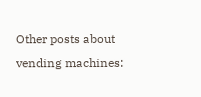Other posts about vending machines: